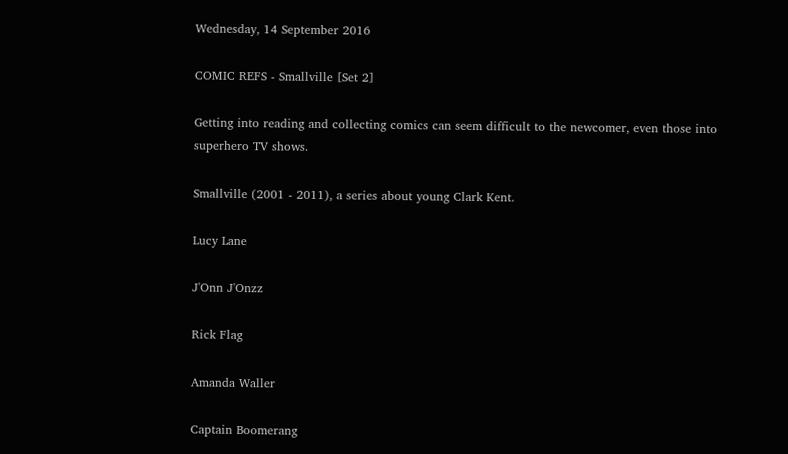Wednesday, 14 September 2016

COMIC REFS - Smallville [Set 2]

Getting into reading and collecting comics can seem difficult to the newcomer, even those into superhero TV shows.

Smallville (2001 - 2011), a series about young Clark Kent.

Lucy Lane

J'Onn J'Onzz

Rick Flag

Amanda Waller

Captain Boomerang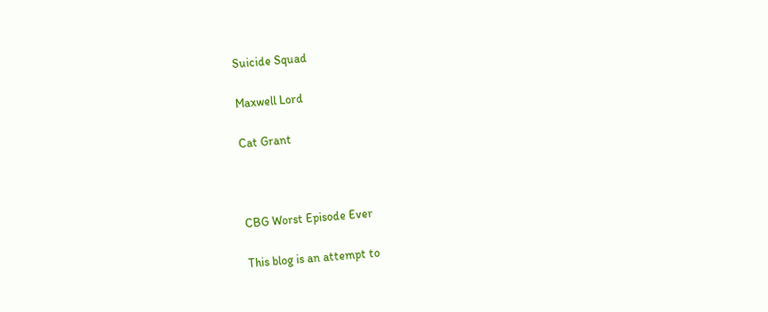Suicide Squad

Maxwell Lord

Cat Grant



CBG Worst Episode Ever

This blog is an attempt to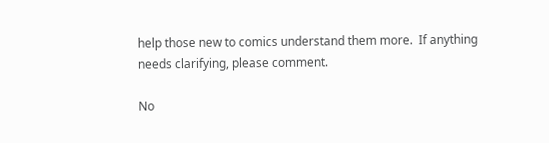help those new to comics understand them more.  If anything needs clarifying, please comment.

No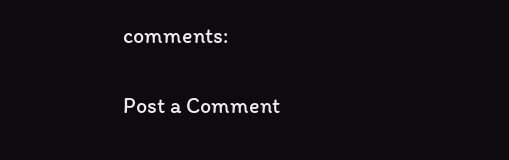comments:

Post a Comment